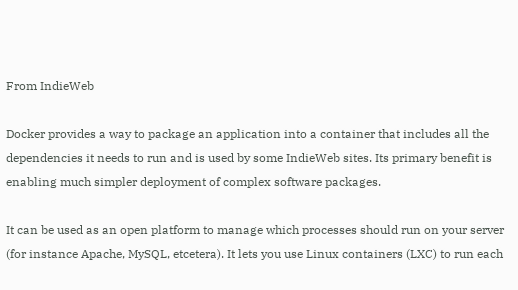From IndieWeb

Docker provides a way to package an application into a container that includes all the dependencies it needs to run and is used by some IndieWeb sites. Its primary benefit is enabling much simpler deployment of complex software packages.

It can be used as an open platform to manage which processes should run on your server (for instance Apache, MySQL, etcetera). It lets you use Linux containers (LXC) to run each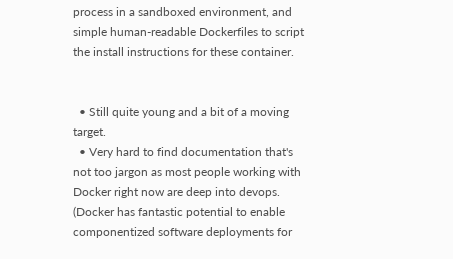process in a sandboxed environment, and simple human-readable Dockerfiles to script the install instructions for these container.


  • Still quite young and a bit of a moving target.
  • Very hard to find documentation that's not too jargon as most people working with Docker right now are deep into devops. (Docker has fantastic potential to enable componentized software deployments for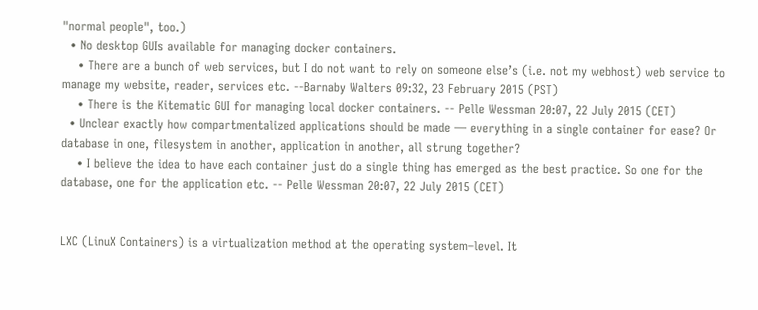"normal people", too.)
  • No desktop GUIs available for managing docker containers.
    • There are a bunch of web services, but I do not want to rely on someone else’s (i.e. not my webhost) web service to manage my website, reader, services etc. --Barnaby Walters 09:32, 23 February 2015 (PST)
    • There is the Kitematic GUI for managing local docker containers. -- Pelle Wessman 20:07, 22 July 2015 (CET)
  • Unclear exactly how compartmentalized applications should be made — everything in a single container for ease? Or database in one, filesystem in another, application in another, all strung together?
    • I believe the idea to have each container just do a single thing has emerged as the best practice. So one for the database, one for the application etc. -- Pelle Wessman 20:07, 22 July 2015 (CET)


LXC (LinuX Containers) is a virtualization method at the operating system–level. It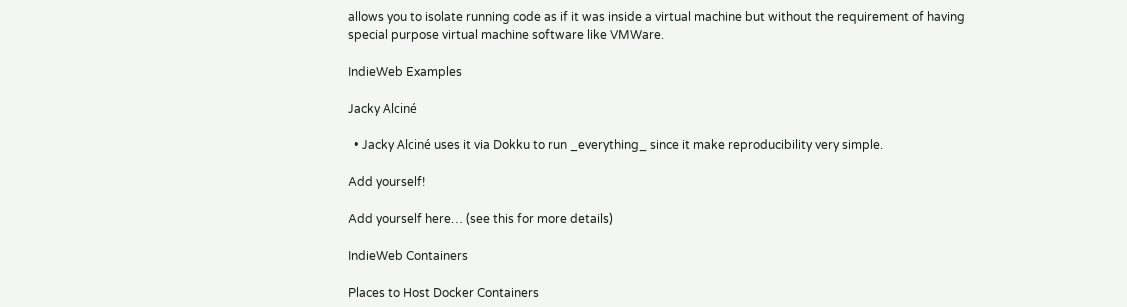allows you to isolate running code as if it was inside a virtual machine but without the requirement of having special purpose virtual machine software like VMWare.

IndieWeb Examples

Jacky Alciné

  • Jacky Alciné uses it via Dokku to run _everything_ since it make reproducibility very simple.

Add yourself!

Add yourself here… (see this for more details)

IndieWeb Containers

Places to Host Docker Containers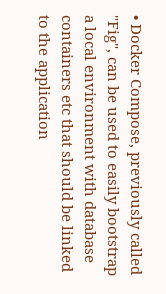• Docker Compose, previously called "Fig", can be used to easily bootstrap a local environment with database containers etc that should be linked to the application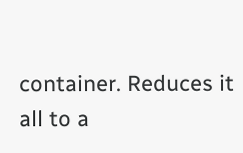container. Reduces it all to a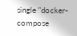single "docker-compose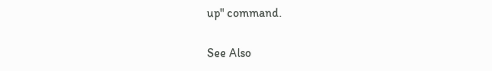up" command.

See Also